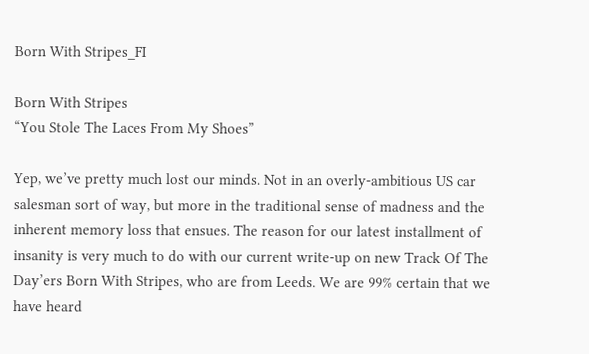Born With Stripes_FI

Born With Stripes
“You Stole The Laces From My Shoes”

Yep, we’ve pretty much lost our minds. Not in an overly-ambitious US car salesman sort of way, but more in the traditional sense of madness and the inherent memory loss that ensues. The reason for our latest installment of insanity is very much to do with our current write-up on new Track Of The Day’ers Born With Stripes, who are from Leeds. We are 99% certain that we have heard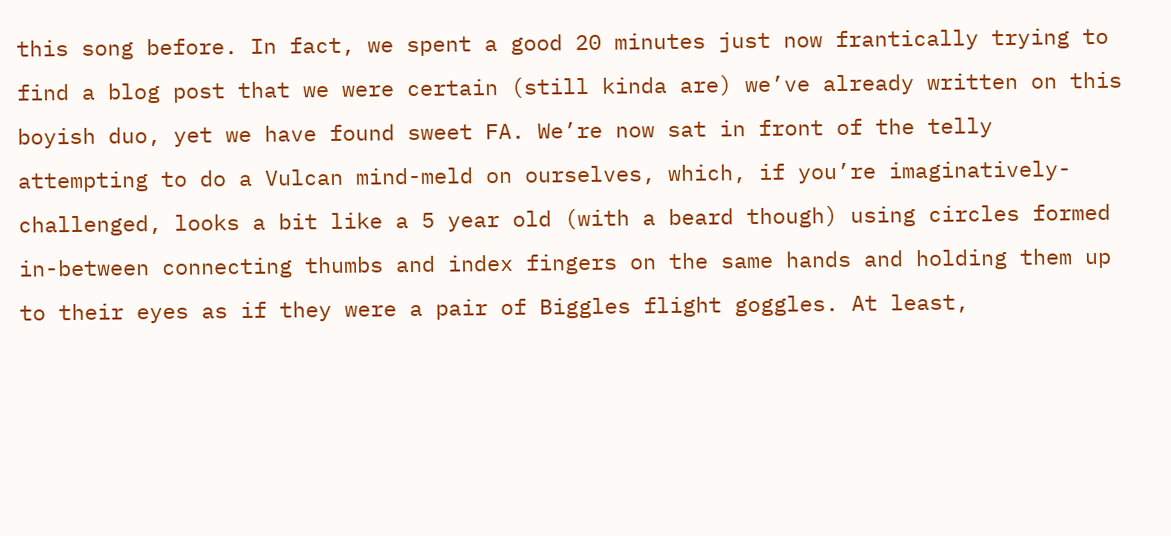this song before. In fact, we spent a good 20 minutes just now frantically trying to find a blog post that we were certain (still kinda are) we’ve already written on this boyish duo, yet we have found sweet FA. We’re now sat in front of the telly attempting to do a Vulcan mind-meld on ourselves, which, if you’re imaginatively-challenged, looks a bit like a 5 year old (with a beard though) using circles formed in-between connecting thumbs and index fingers on the same hands and holding them up to their eyes as if they were a pair of Biggles flight goggles. At least,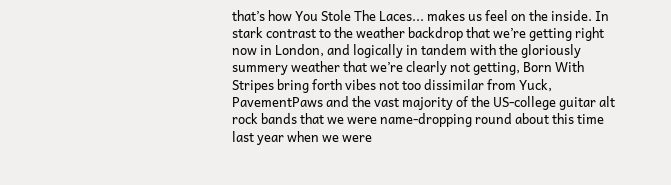that’s how You Stole The Laces... makes us feel on the inside. In stark contrast to the weather backdrop that we’re getting right now in London, and logically in tandem with the gloriously summery weather that we’re clearly not getting, Born With Stripes bring forth vibes not too dissimilar from Yuck, PavementPaws and the vast majority of the US-college guitar alt rock bands that we were name-dropping round about this time last year when we were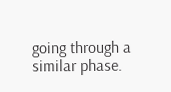going through a similar phase.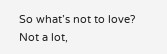So what’s not to love? Not a lot,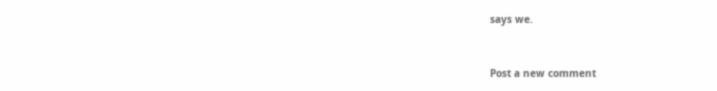says we.


Post a new comment